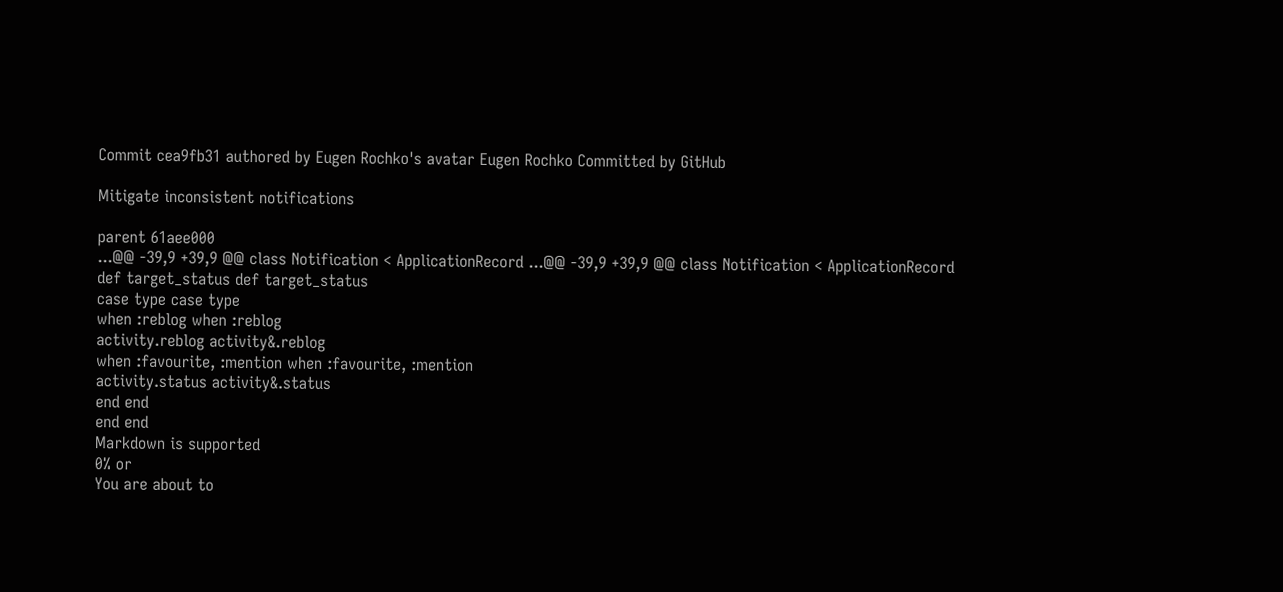Commit cea9fb31 authored by Eugen Rochko's avatar Eugen Rochko Committed by GitHub

Mitigate inconsistent notifications

parent 61aee000
...@@ -39,9 +39,9 @@ class Notification < ApplicationRecord ...@@ -39,9 +39,9 @@ class Notification < ApplicationRecord
def target_status def target_status
case type case type
when :reblog when :reblog
activity.reblog activity&.reblog
when :favourite, :mention when :favourite, :mention
activity.status activity&.status
end end
end end
Markdown is supported
0% or
You are about to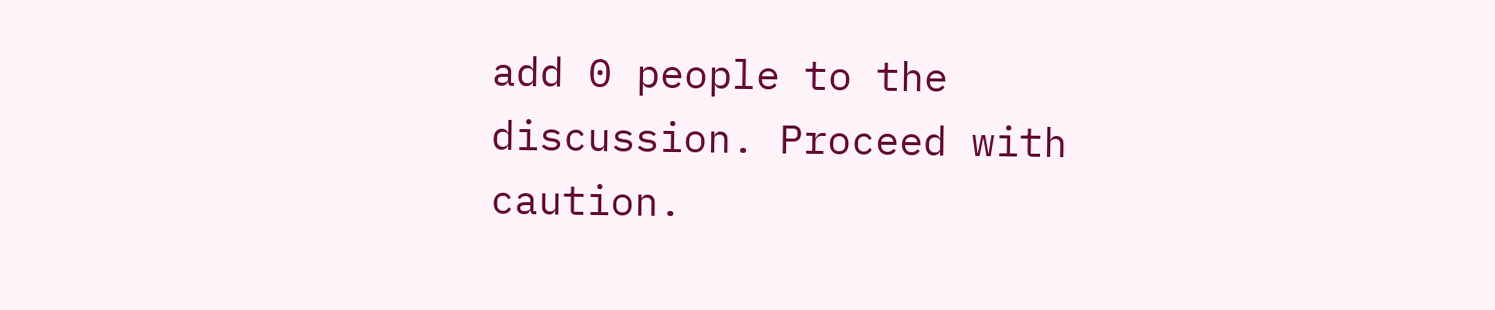add 0 people to the discussion. Proceed with caution.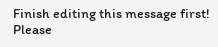Finish editing this message first!
Please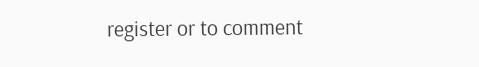register or to comment